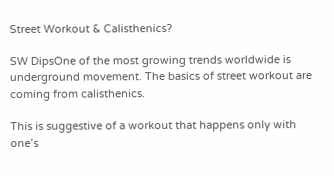Street Workout & Calisthenics?

SW DipsOne of the most growing trends worldwide is underground movement. The basics of street workout are coming from calisthenics.

This is suggestive of a workout that happens only with one’s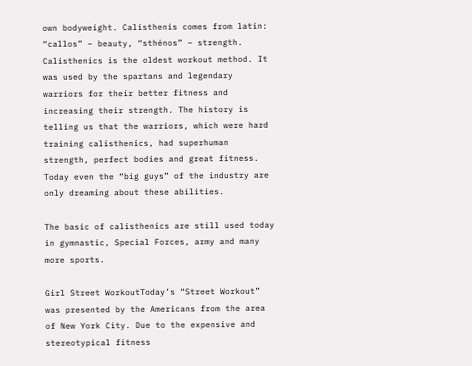own bodyweight. Calisthenis comes from latin: “callos” – beauty, “sthénos” – strength. Calisthenics is the oldest workout method. It was used by the spartans and legendary warriors for their better fitness and increasing their strength. The history is telling us that the warriors, which were hard training calisthenics, had superhuman strength, perfect bodies and great fitness. Today even the “big guys” of the industry are only dreaming about these abilities.

The basic of calisthenics are still used today in gymnastic, Special Forces, army and many more sports.

Girl Street WorkoutToday’s “Street Workout” was presented by the Americans from the area of New York City. Due to the expensive and stereotypical fitness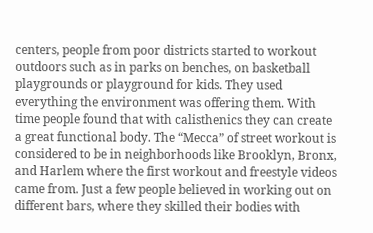centers, people from poor districts started to workout outdoors such as in parks on benches, on basketball playgrounds or playground for kids. They used everything the environment was offering them. With time people found that with calisthenics they can create a great functional body. The “Mecca” of street workout is considered to be in neighborhoods like Brooklyn, Bronx, and Harlem where the first workout and freestyle videos came from. Just a few people believed in working out on different bars, where they skilled their bodies with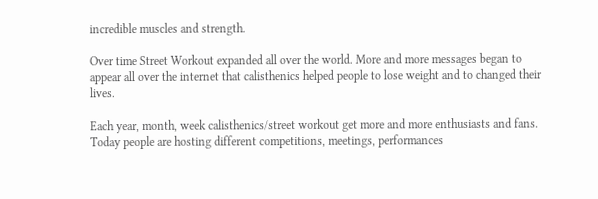incredible muscles and strength.

Over time Street Workout expanded all over the world. More and more messages began to appear all over the internet that calisthenics helped people to lose weight and to changed their lives.

Each year, month, week calisthenics/street workout get more and more enthusiasts and fans. Today people are hosting different competitions, meetings, performances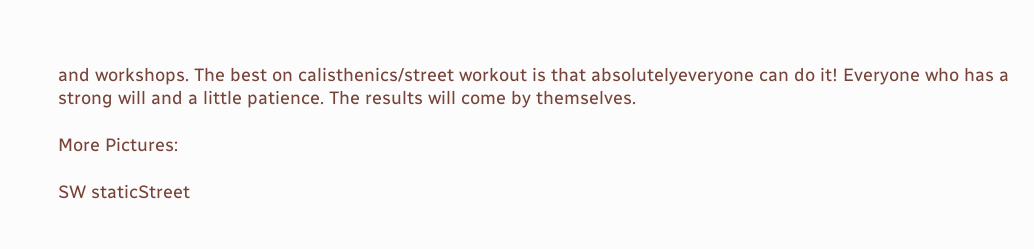and workshops. The best on calisthenics/street workout is that absolutelyeveryone can do it! Everyone who has a strong will and a little patience. The results will come by themselves.

More Pictures:

SW staticStreet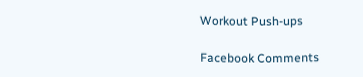Workout Push-ups

Facebook Comments